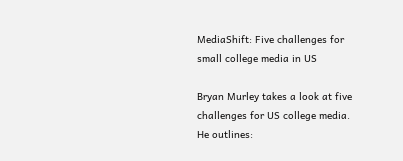MediaShift: Five challenges for small college media in US

Bryan Murley takes a look at five challenges for US college media. He outlines: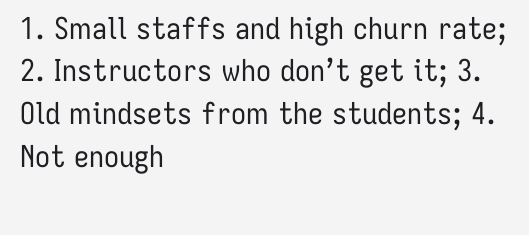1. Small staffs and high churn rate; 2. Instructors who don’t get it; 3. Old mindsets from the students; 4. Not enough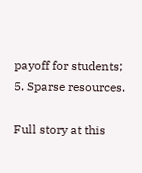payoff for students; 5. Sparse resources.

Full story at this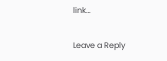link…

Leave a Reply